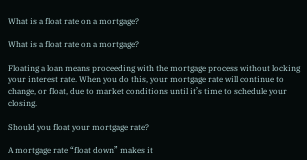What is a float rate on a mortgage?

What is a float rate on a mortgage?

Floating a loan means proceeding with the mortgage process without locking your interest rate. When you do this, your mortgage rate will continue to change, or float, due to market conditions until it’s time to schedule your closing.

Should you float your mortgage rate?

A mortgage rate “float down” makes it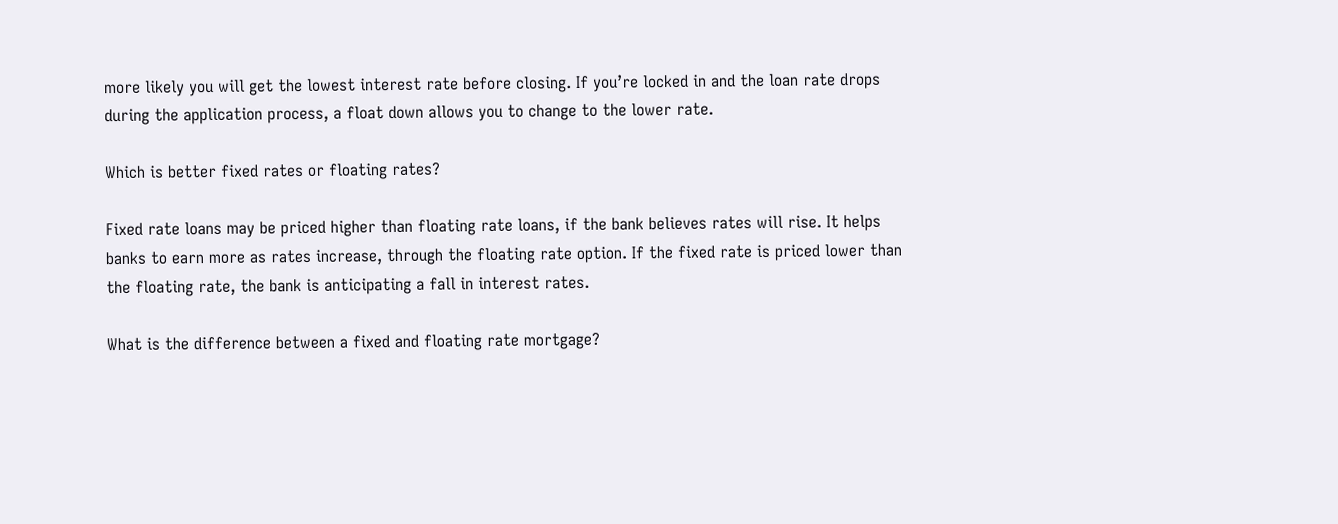more likely you will get the lowest interest rate before closing. If you’re locked in and the loan rate drops during the application process, a float down allows you to change to the lower rate.

Which is better fixed rates or floating rates?

Fixed rate loans may be priced higher than floating rate loans, if the bank believes rates will rise. It helps banks to earn more as rates increase, through the floating rate option. If the fixed rate is priced lower than the floating rate, the bank is anticipating a fall in interest rates.

What is the difference between a fixed and floating rate mortgage?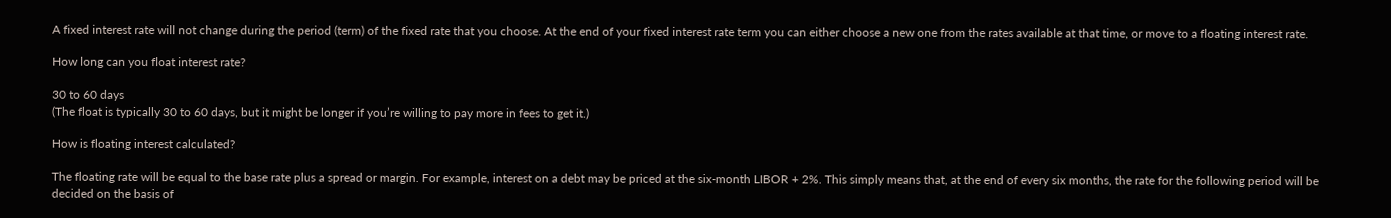A fixed interest rate will not change during the period (term) of the fixed rate that you choose. At the end of your fixed interest rate term you can either choose a new one from the rates available at that time, or move to a floating interest rate.

How long can you float interest rate?

30 to 60 days
(The float is typically 30 to 60 days, but it might be longer if you’re willing to pay more in fees to get it.)

How is floating interest calculated?

The floating rate will be equal to the base rate plus a spread or margin. For example, interest on a debt may be priced at the six-month LIBOR + 2%. This simply means that, at the end of every six months, the rate for the following period will be decided on the basis of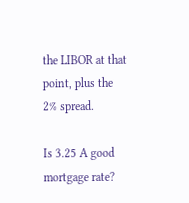the LIBOR at that point, plus the 2% spread.

Is 3.25 A good mortgage rate?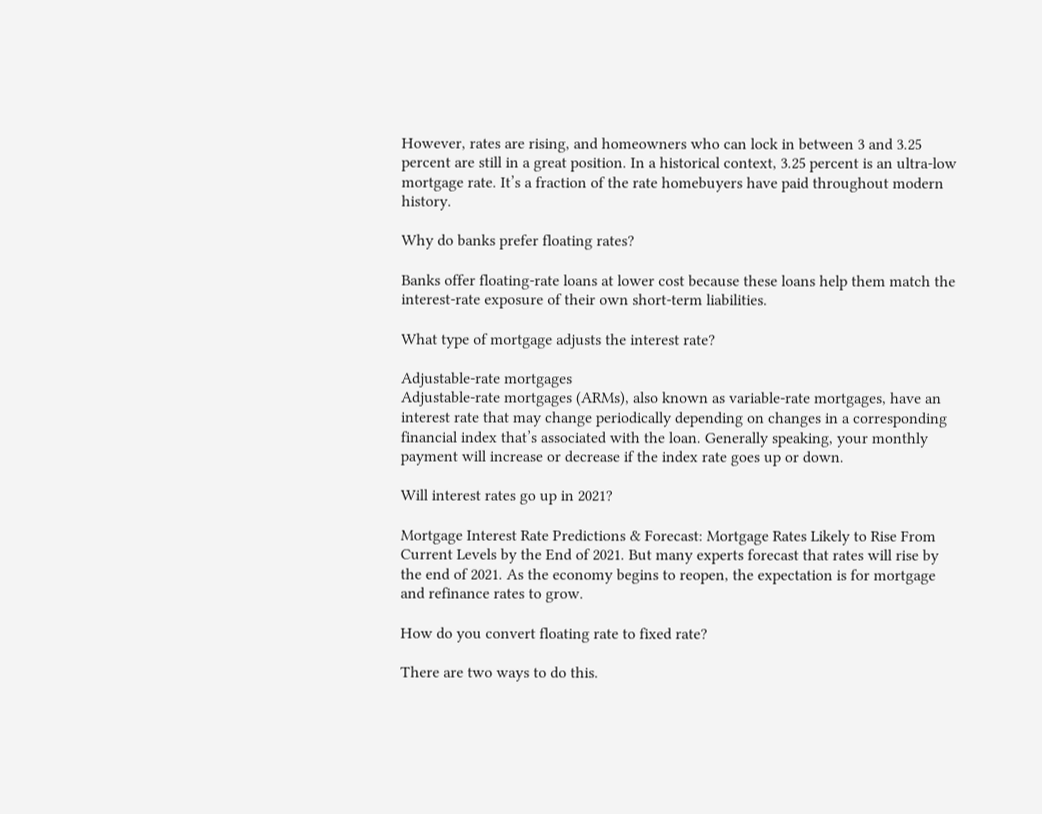However, rates are rising, and homeowners who can lock in between 3 and 3.25 percent are still in a great position. In a historical context, 3.25 percent is an ultra-low mortgage rate. It’s a fraction of the rate homebuyers have paid throughout modern history.

Why do banks prefer floating rates?

Banks offer floating-rate loans at lower cost because these loans help them match the interest-rate exposure of their own short-term liabilities.

What type of mortgage adjusts the interest rate?

Adjustable-rate mortgages
Adjustable-rate mortgages (ARMs), also known as variable-rate mortgages, have an interest rate that may change periodically depending on changes in a corresponding financial index that’s associated with the loan. Generally speaking, your monthly payment will increase or decrease if the index rate goes up or down.

Will interest rates go up in 2021?

Mortgage Interest Rate Predictions & Forecast: Mortgage Rates Likely to Rise From Current Levels by the End of 2021. But many experts forecast that rates will rise by the end of 2021. As the economy begins to reopen, the expectation is for mortgage and refinance rates to grow.

How do you convert floating rate to fixed rate?

There are two ways to do this.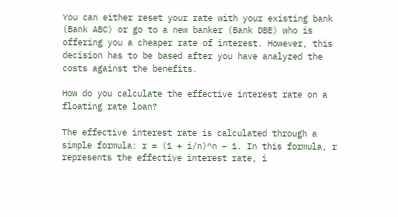You can either reset your rate with your existing bank (Bank ABC) or go to a new banker (Bank DBE) who is offering you a cheaper rate of interest. However, this decision has to be based after you have analyzed the costs against the benefits.

How do you calculate the effective interest rate on a floating rate loan?

The effective interest rate is calculated through a simple formula: r = (1 + i/n)^n – 1. In this formula, r represents the effective interest rate, i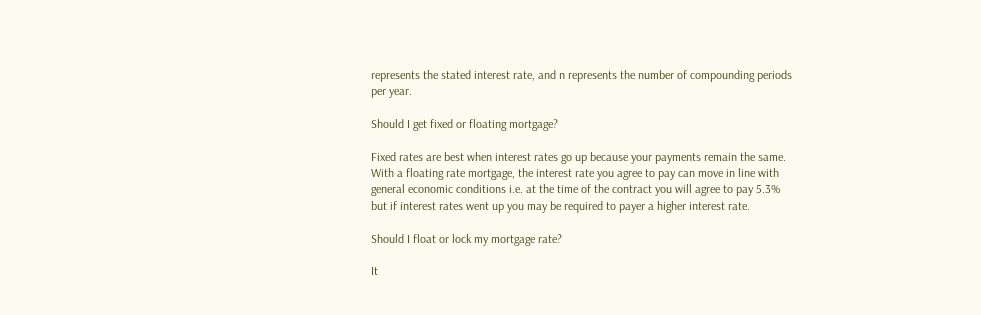represents the stated interest rate, and n represents the number of compounding periods per year.

Should I get fixed or floating mortgage?

Fixed rates are best when interest rates go up because your payments remain the same. With a floating rate mortgage, the interest rate you agree to pay can move in line with general economic conditions i.e. at the time of the contract you will agree to pay 5.3% but if interest rates went up you may be required to payer a higher interest rate.

Should I float or lock my mortgage rate?

It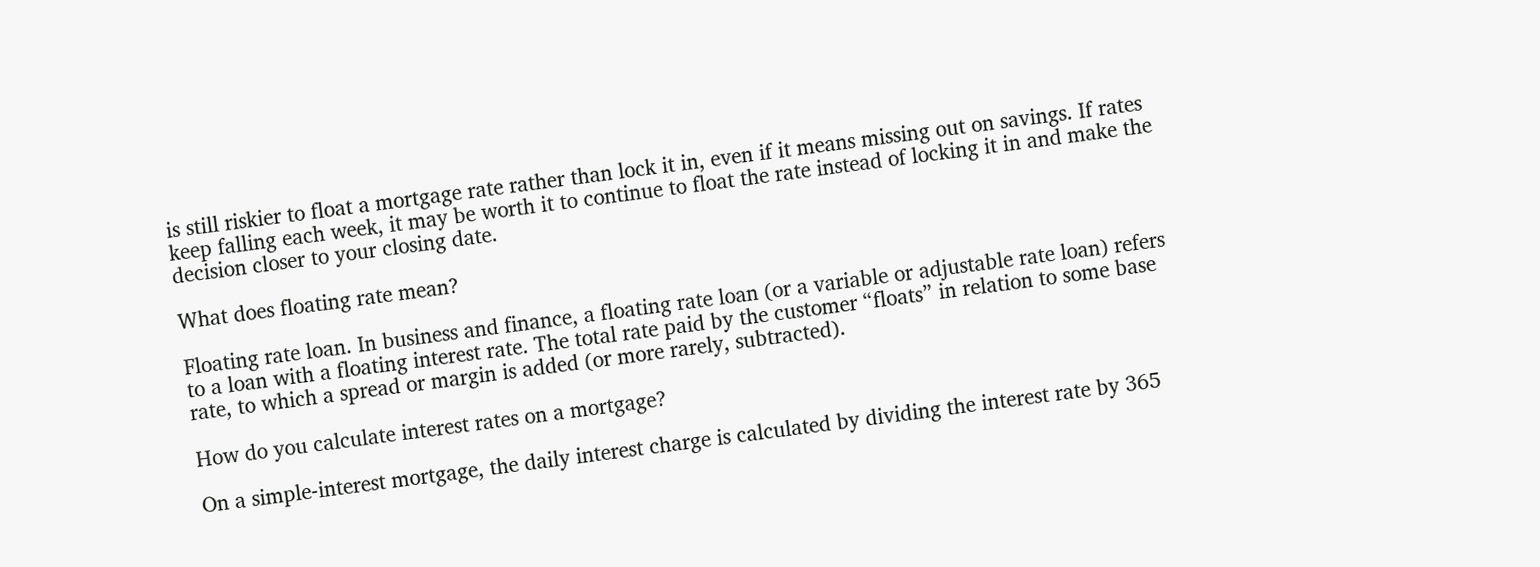is still riskier to float a mortgage rate rather than lock it in, even if it means missing out on savings. If rates keep falling each week, it may be worth it to continue to float the rate instead of locking it in and make the decision closer to your closing date.

What does floating rate mean?

Floating rate loan. In business and finance, a floating rate loan (or a variable or adjustable rate loan) refers to a loan with a floating interest rate. The total rate paid by the customer “floats” in relation to some base rate, to which a spread or margin is added (or more rarely, subtracted).

How do you calculate interest rates on a mortgage?

On a simple-interest mortgage, the daily interest charge is calculated by dividing the interest rate by 365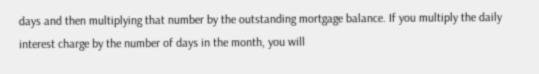days and then multiplying that number by the outstanding mortgage balance. If you multiply the daily interest charge by the number of days in the month, you will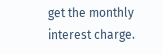get the monthly interest charge.